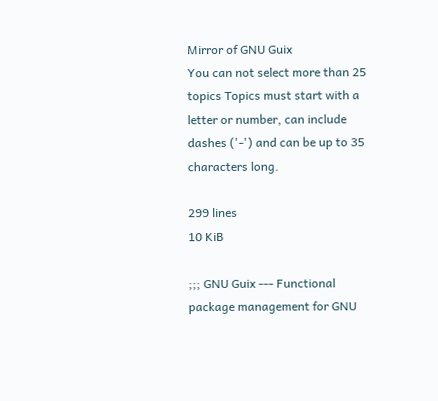Mirror of GNU Guix
You can not select more than 25 topics Topics must start with a letter or number, can include dashes ('-') and can be up to 35 characters long.

299 lines
10 KiB

;;; GNU Guix --- Functional package management for GNU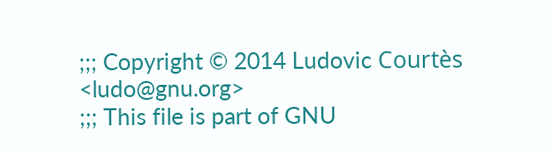;;; Copyright © 2014 Ludovic Courtès <ludo@gnu.org>
;;; This file is part of GNU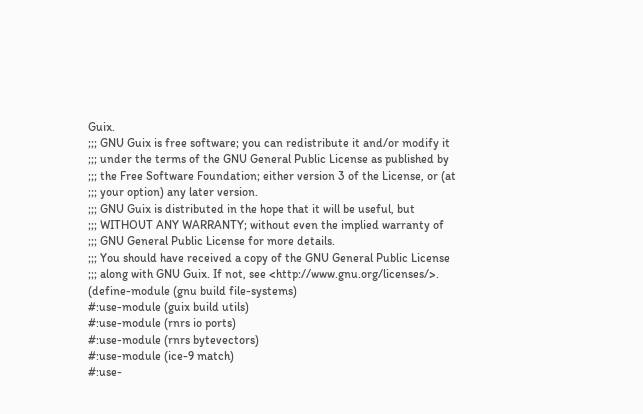Guix.
;;; GNU Guix is free software; you can redistribute it and/or modify it
;;; under the terms of the GNU General Public License as published by
;;; the Free Software Foundation; either version 3 of the License, or (at
;;; your option) any later version.
;;; GNU Guix is distributed in the hope that it will be useful, but
;;; WITHOUT ANY WARRANTY; without even the implied warranty of
;;; GNU General Public License for more details.
;;; You should have received a copy of the GNU General Public License
;;; along with GNU Guix. If not, see <http://www.gnu.org/licenses/>.
(define-module (gnu build file-systems)
#:use-module (guix build utils)
#:use-module (rnrs io ports)
#:use-module (rnrs bytevectors)
#:use-module (ice-9 match)
#:use-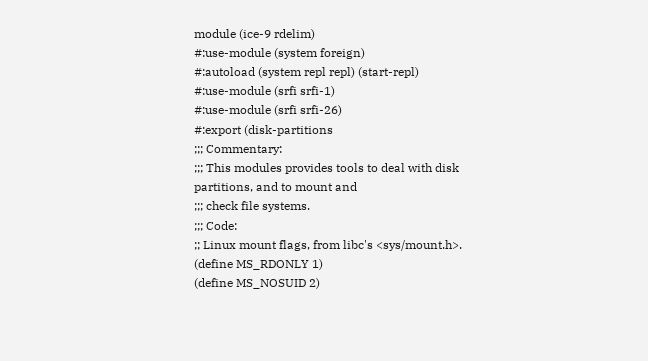module (ice-9 rdelim)
#:use-module (system foreign)
#:autoload (system repl repl) (start-repl)
#:use-module (srfi srfi-1)
#:use-module (srfi srfi-26)
#:export (disk-partitions
;;; Commentary:
;;; This modules provides tools to deal with disk partitions, and to mount and
;;; check file systems.
;;; Code:
;; Linux mount flags, from libc's <sys/mount.h>.
(define MS_RDONLY 1)
(define MS_NOSUID 2)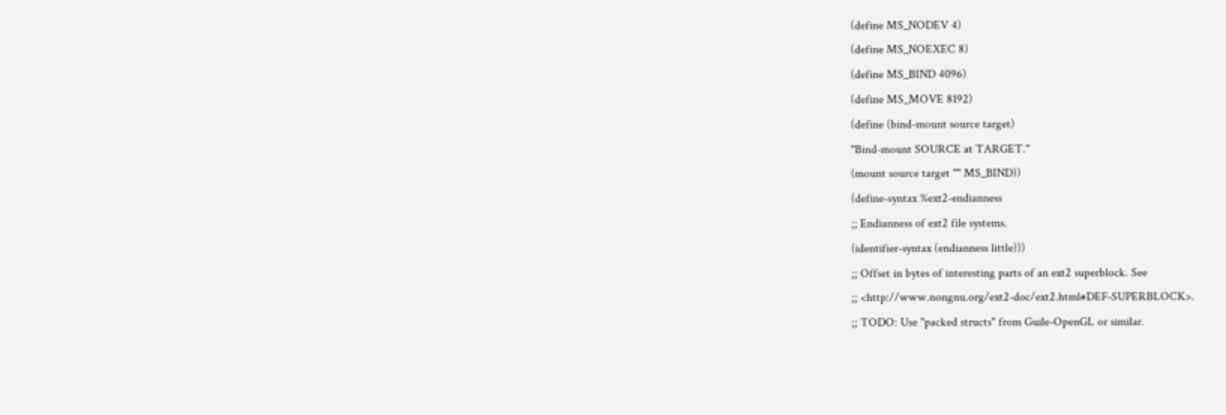(define MS_NODEV 4)
(define MS_NOEXEC 8)
(define MS_BIND 4096)
(define MS_MOVE 8192)
(define (bind-mount source target)
"Bind-mount SOURCE at TARGET."
(mount source target "" MS_BIND))
(define-syntax %ext2-endianness
;; Endianness of ext2 file systems.
(identifier-syntax (endianness little)))
;; Offset in bytes of interesting parts of an ext2 superblock. See
;; <http://www.nongnu.org/ext2-doc/ext2.html#DEF-SUPERBLOCK>.
;; TODO: Use "packed structs" from Guile-OpenGL or similar.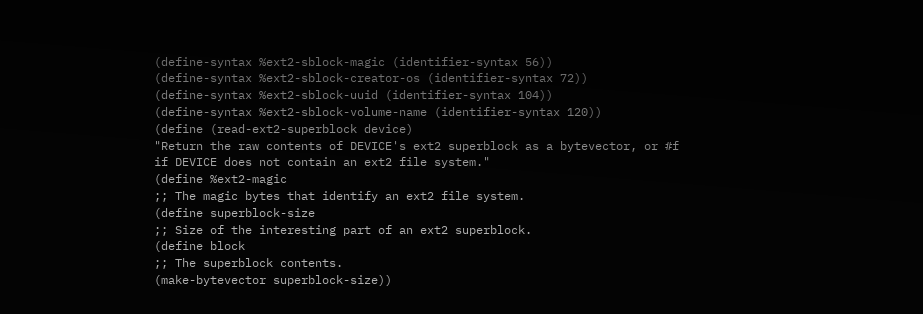(define-syntax %ext2-sblock-magic (identifier-syntax 56))
(define-syntax %ext2-sblock-creator-os (identifier-syntax 72))
(define-syntax %ext2-sblock-uuid (identifier-syntax 104))
(define-syntax %ext2-sblock-volume-name (identifier-syntax 120))
(define (read-ext2-superblock device)
"Return the raw contents of DEVICE's ext2 superblock as a bytevector, or #f
if DEVICE does not contain an ext2 file system."
(define %ext2-magic
;; The magic bytes that identify an ext2 file system.
(define superblock-size
;; Size of the interesting part of an ext2 superblock.
(define block
;; The superblock contents.
(make-bytevector superblock-size))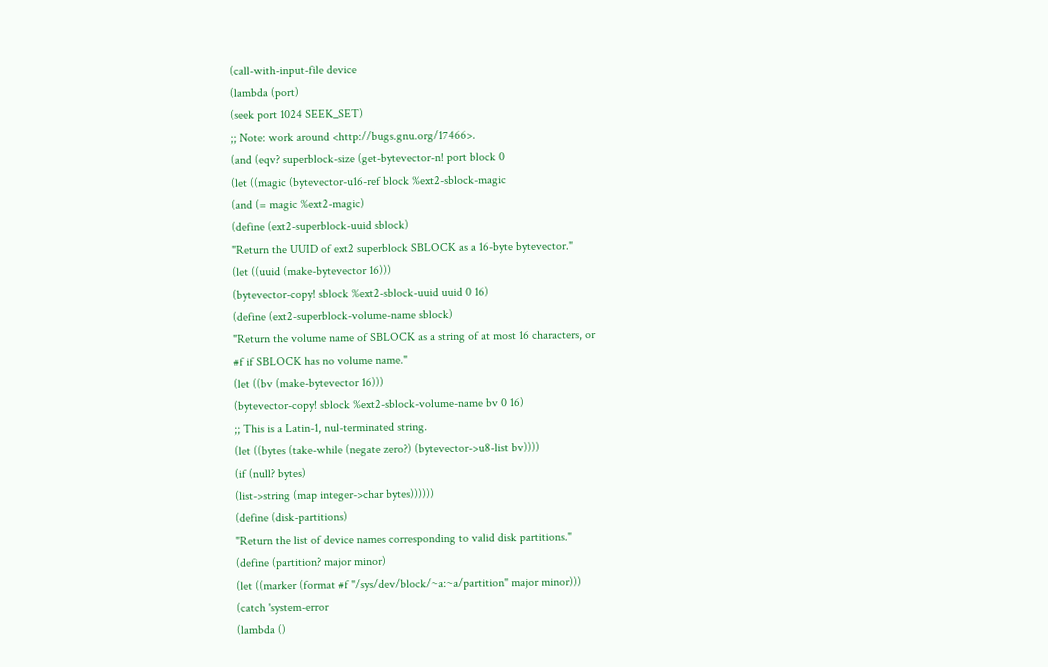(call-with-input-file device
(lambda (port)
(seek port 1024 SEEK_SET)
;; Note: work around <http://bugs.gnu.org/17466>.
(and (eqv? superblock-size (get-bytevector-n! port block 0
(let ((magic (bytevector-u16-ref block %ext2-sblock-magic
(and (= magic %ext2-magic)
(define (ext2-superblock-uuid sblock)
"Return the UUID of ext2 superblock SBLOCK as a 16-byte bytevector."
(let ((uuid (make-bytevector 16)))
(bytevector-copy! sblock %ext2-sblock-uuid uuid 0 16)
(define (ext2-superblock-volume-name sblock)
"Return the volume name of SBLOCK as a string of at most 16 characters, or
#f if SBLOCK has no volume name."
(let ((bv (make-bytevector 16)))
(bytevector-copy! sblock %ext2-sblock-volume-name bv 0 16)
;; This is a Latin-1, nul-terminated string.
(let ((bytes (take-while (negate zero?) (bytevector->u8-list bv))))
(if (null? bytes)
(list->string (map integer->char bytes))))))
(define (disk-partitions)
"Return the list of device names corresponding to valid disk partitions."
(define (partition? major minor)
(let ((marker (format #f "/sys/dev/block/~a:~a/partition" major minor)))
(catch 'system-error
(lambda ()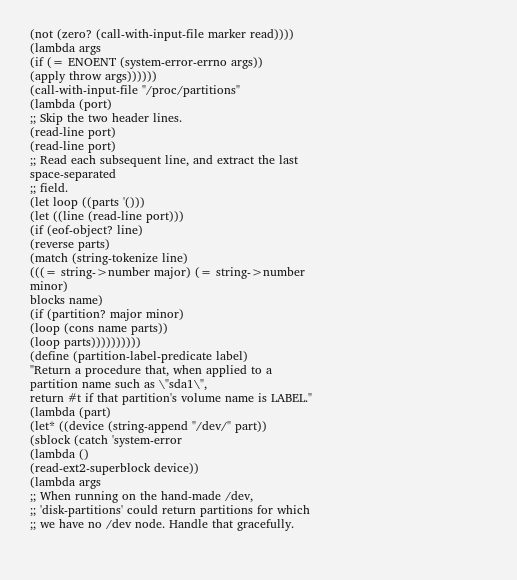(not (zero? (call-with-input-file marker read))))
(lambda args
(if (= ENOENT (system-error-errno args))
(apply throw args))))))
(call-with-input-file "/proc/partitions"
(lambda (port)
;; Skip the two header lines.
(read-line port)
(read-line port)
;; Read each subsequent line, and extract the last space-separated
;; field.
(let loop ((parts '()))
(let ((line (read-line port)))
(if (eof-object? line)
(reverse parts)
(match (string-tokenize line)
(((= string->number major) (= string->number minor)
blocks name)
(if (partition? major minor)
(loop (cons name parts))
(loop parts))))))))))
(define (partition-label-predicate label)
"Return a procedure that, when applied to a partition name such as \"sda1\",
return #t if that partition's volume name is LABEL."
(lambda (part)
(let* ((device (string-append "/dev/" part))
(sblock (catch 'system-error
(lambda ()
(read-ext2-superblock device))
(lambda args
;; When running on the hand-made /dev,
;; 'disk-partitions' could return partitions for which
;; we have no /dev node. Handle that gracefully.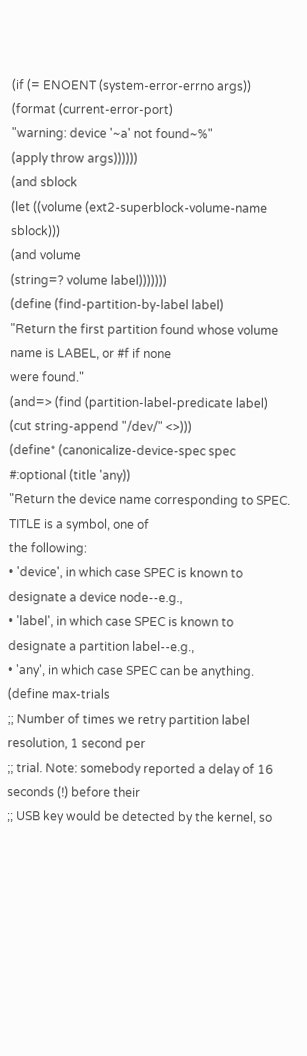(if (= ENOENT (system-error-errno args))
(format (current-error-port)
"warning: device '~a' not found~%"
(apply throw args))))))
(and sblock
(let ((volume (ext2-superblock-volume-name sblock)))
(and volume
(string=? volume label)))))))
(define (find-partition-by-label label)
"Return the first partition found whose volume name is LABEL, or #f if none
were found."
(and=> (find (partition-label-predicate label)
(cut string-append "/dev/" <>)))
(define* (canonicalize-device-spec spec #:optional (title 'any))
"Return the device name corresponding to SPEC. TITLE is a symbol, one of
the following:
• 'device', in which case SPEC is known to designate a device node--e.g.,
• 'label', in which case SPEC is known to designate a partition label--e.g.,
• 'any', in which case SPEC can be anything.
(define max-trials
;; Number of times we retry partition label resolution, 1 second per
;; trial. Note: somebody reported a delay of 16 seconds (!) before their
;; USB key would be detected by the kernel, so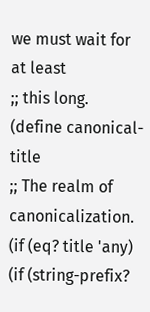we must wait for at least
;; this long.
(define canonical-title
;; The realm of canonicalization.
(if (eq? title 'any)
(if (string-prefix?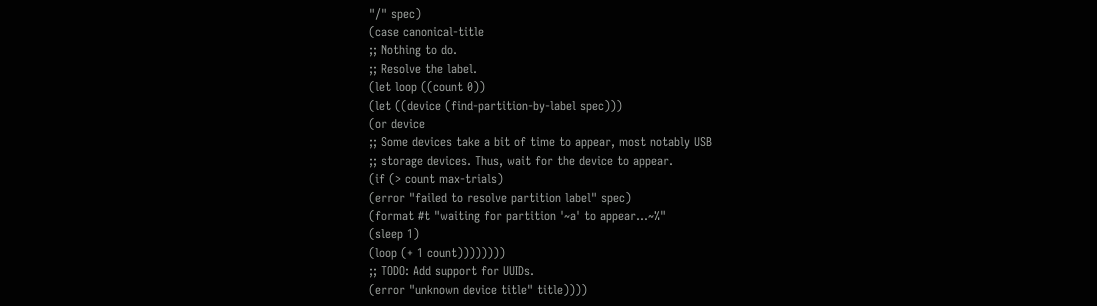"/" spec)
(case canonical-title
;; Nothing to do.
;; Resolve the label.
(let loop ((count 0))
(let ((device (find-partition-by-label spec)))
(or device
;; Some devices take a bit of time to appear, most notably USB
;; storage devices. Thus, wait for the device to appear.
(if (> count max-trials)
(error "failed to resolve partition label" spec)
(format #t "waiting for partition '~a' to appear...~%"
(sleep 1)
(loop (+ 1 count))))))))
;; TODO: Add support for UUIDs.
(error "unknown device title" title))))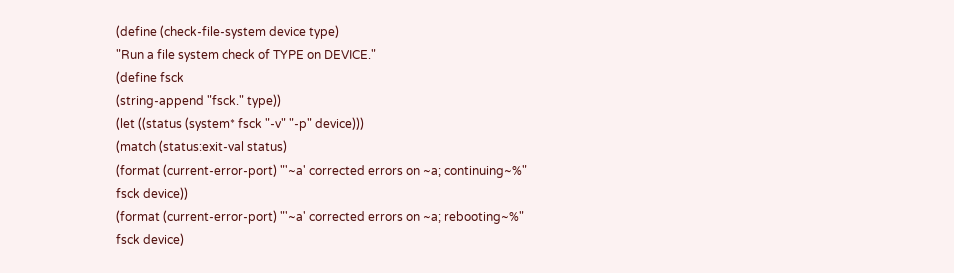(define (check-file-system device type)
"Run a file system check of TYPE on DEVICE."
(define fsck
(string-append "fsck." type))
(let ((status (system* fsck "-v" "-p" device)))
(match (status:exit-val status)
(format (current-error-port) "'~a' corrected errors on ~a; continuing~%"
fsck device))
(format (current-error-port) "'~a' corrected errors on ~a; rebooting~%"
fsck device)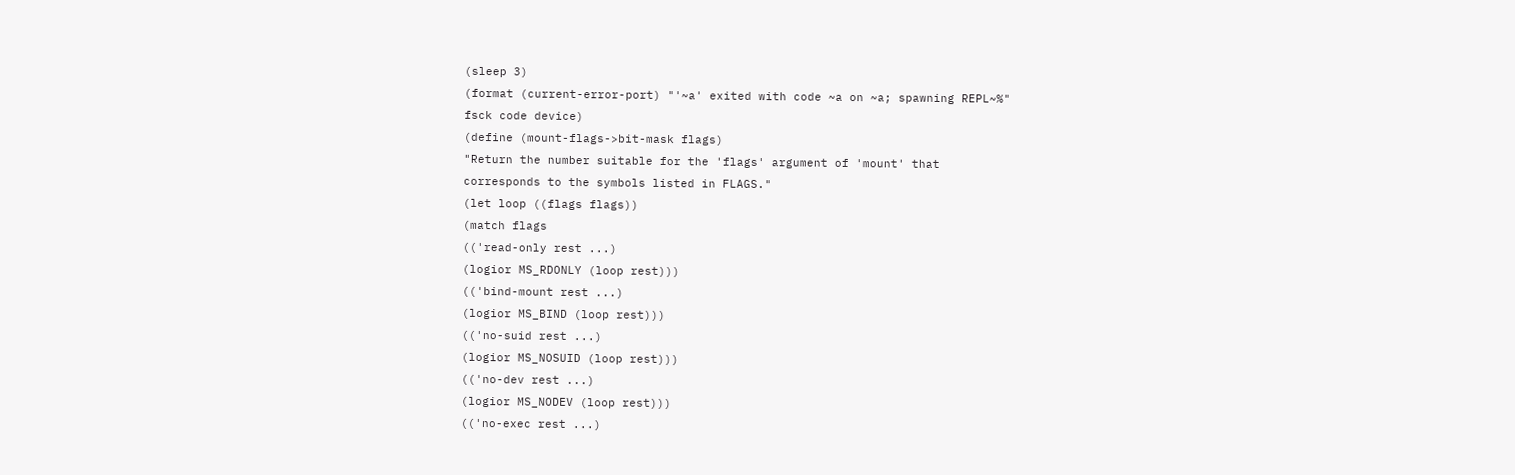(sleep 3)
(format (current-error-port) "'~a' exited with code ~a on ~a; spawning REPL~%"
fsck code device)
(define (mount-flags->bit-mask flags)
"Return the number suitable for the 'flags' argument of 'mount' that
corresponds to the symbols listed in FLAGS."
(let loop ((flags flags))
(match flags
(('read-only rest ...)
(logior MS_RDONLY (loop rest)))
(('bind-mount rest ...)
(logior MS_BIND (loop rest)))
(('no-suid rest ...)
(logior MS_NOSUID (loop rest)))
(('no-dev rest ...)
(logior MS_NODEV (loop rest)))
(('no-exec rest ...)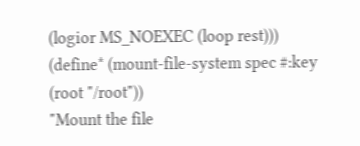(logior MS_NOEXEC (loop rest)))
(define* (mount-file-system spec #:key (root "/root"))
"Mount the file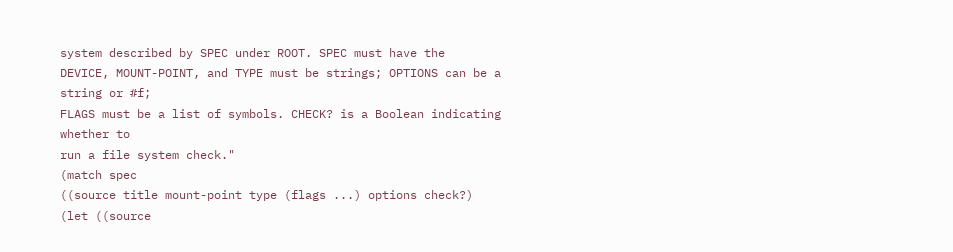system described by SPEC under ROOT. SPEC must have the
DEVICE, MOUNT-POINT, and TYPE must be strings; OPTIONS can be a string or #f;
FLAGS must be a list of symbols. CHECK? is a Boolean indicating whether to
run a file system check."
(match spec
((source title mount-point type (flags ...) options check?)
(let ((source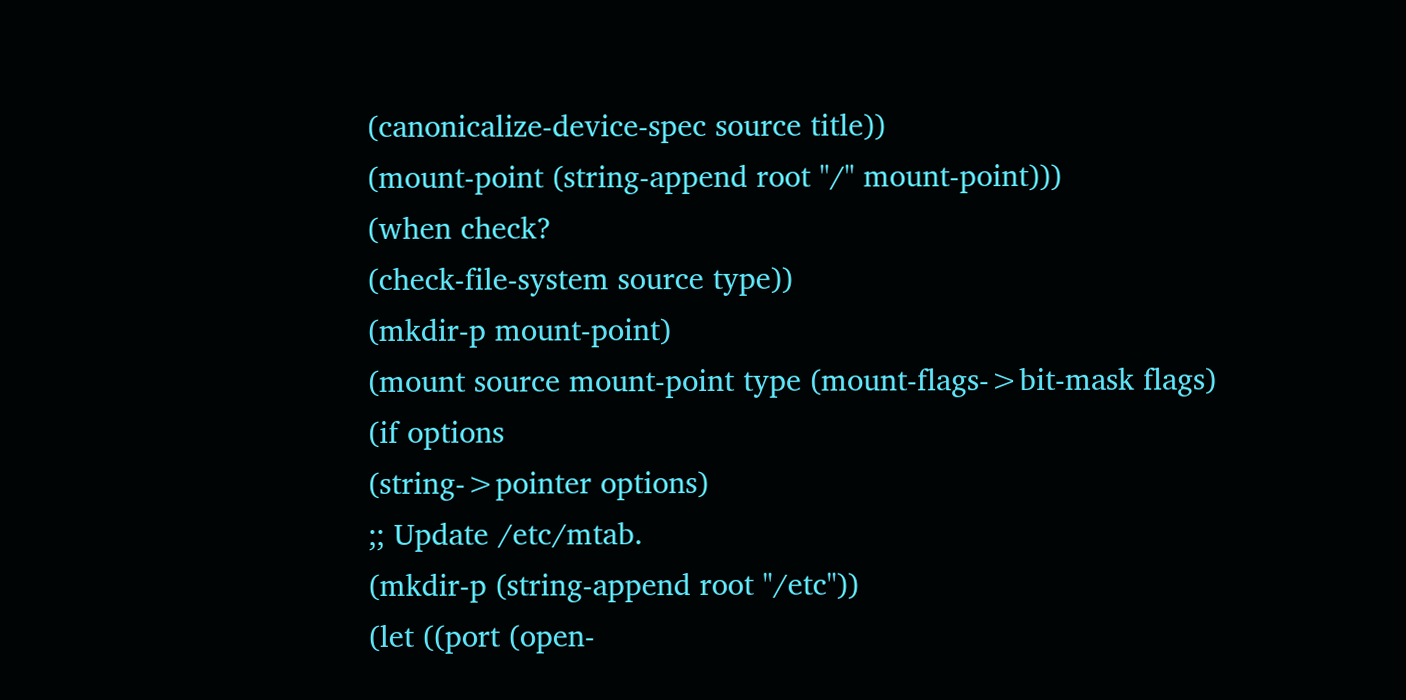(canonicalize-device-spec source title))
(mount-point (string-append root "/" mount-point)))
(when check?
(check-file-system source type))
(mkdir-p mount-point)
(mount source mount-point type (mount-flags->bit-mask flags)
(if options
(string->pointer options)
;; Update /etc/mtab.
(mkdir-p (string-append root "/etc"))
(let ((port (open-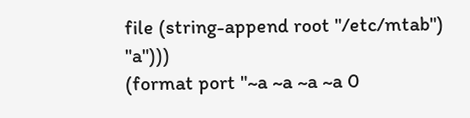file (string-append root "/etc/mtab") "a")))
(format port "~a ~a ~a ~a 0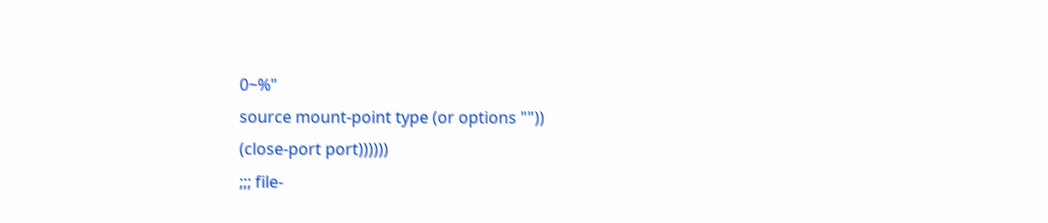0~%"
source mount-point type (or options ""))
(close-port port))))))
;;; file-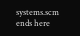systems.scm ends here